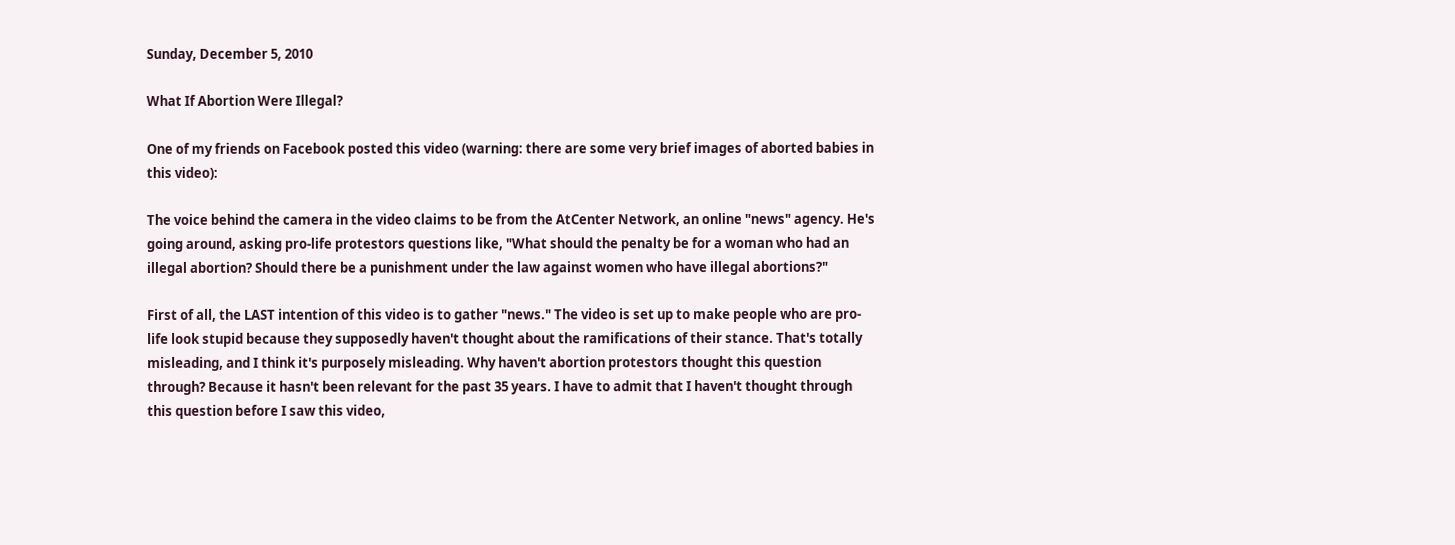Sunday, December 5, 2010

What If Abortion Were Illegal?

One of my friends on Facebook posted this video (warning: there are some very brief images of aborted babies in this video):

The voice behind the camera in the video claims to be from the AtCenter Network, an online "news" agency. He's going around, asking pro-life protestors questions like, "What should the penalty be for a woman who had an illegal abortion? Should there be a punishment under the law against women who have illegal abortions?"

First of all, the LAST intention of this video is to gather "news." The video is set up to make people who are pro-life look stupid because they supposedly haven't thought about the ramifications of their stance. That's totally misleading, and I think it's purposely misleading. Why haven't abortion protestors thought this question through? Because it hasn't been relevant for the past 35 years. I have to admit that I haven't thought through this question before I saw this video,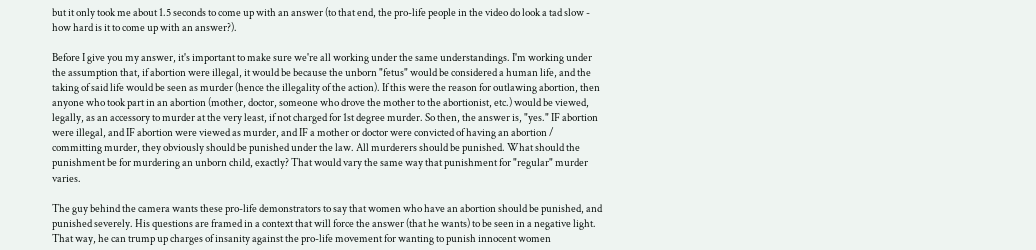but it only took me about 1.5 seconds to come up with an answer (to that end, the pro-life people in the video do look a tad slow - how hard is it to come up with an answer?).

Before I give you my answer, it's important to make sure we're all working under the same understandings. I'm working under the assumption that, if abortion were illegal, it would be because the unborn "fetus" would be considered a human life, and the taking of said life would be seen as murder (hence the illegality of the action). If this were the reason for outlawing abortion, then anyone who took part in an abortion (mother, doctor, someone who drove the mother to the abortionist, etc.) would be viewed, legally, as an accessory to murder at the very least, if not charged for 1st degree murder. So then, the answer is, "yes." IF abortion were illegal, and IF abortion were viewed as murder, and IF a mother or doctor were convicted of having an abortion / committing murder, they obviously should be punished under the law. All murderers should be punished. What should the punishment be for murdering an unborn child, exactly? That would vary the same way that punishment for "regular" murder varies.

The guy behind the camera wants these pro-life demonstrators to say that women who have an abortion should be punished, and punished severely. His questions are framed in a context that will force the answer (that he wants) to be seen in a negative light. That way, he can trump up charges of insanity against the pro-life movement for wanting to punish innocent women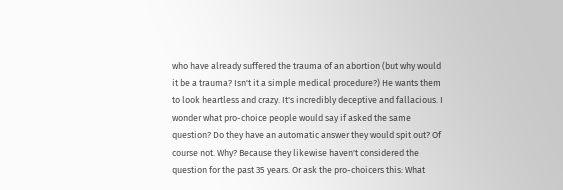who have already suffered the trauma of an abortion (but why would it be a trauma? Isn't it a simple medical procedure?) He wants them to look heartless and crazy. It's incredibly deceptive and fallacious. I wonder what pro-choice people would say if asked the same question? Do they have an automatic answer they would spit out? Of course not. Why? Because they likewise haven't considered the question for the past 35 years. Or ask the pro-choicers this: What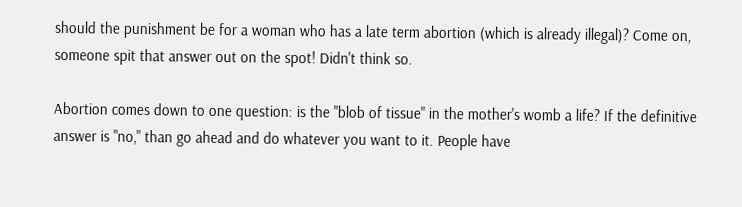should the punishment be for a woman who has a late term abortion (which is already illegal)? Come on, someone spit that answer out on the spot! Didn't think so.

Abortion comes down to one question: is the "blob of tissue" in the mother's womb a life? If the definitive answer is "no," than go ahead and do whatever you want to it. People have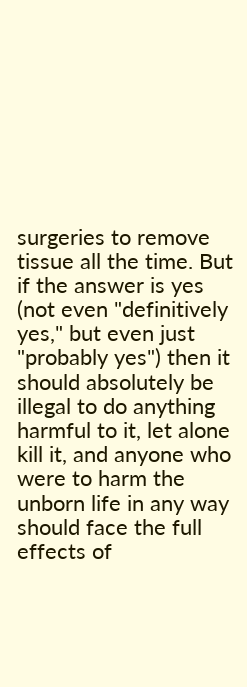surgeries to remove tissue all the time. But if the answer is yes (not even "definitively yes," but even just "probably yes") then it should absolutely be illegal to do anything harmful to it, let alone kill it, and anyone who were to harm the unborn life in any way should face the full effects of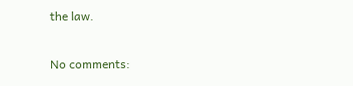the law.

No comments: